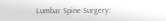Lumbar Spine Surgery: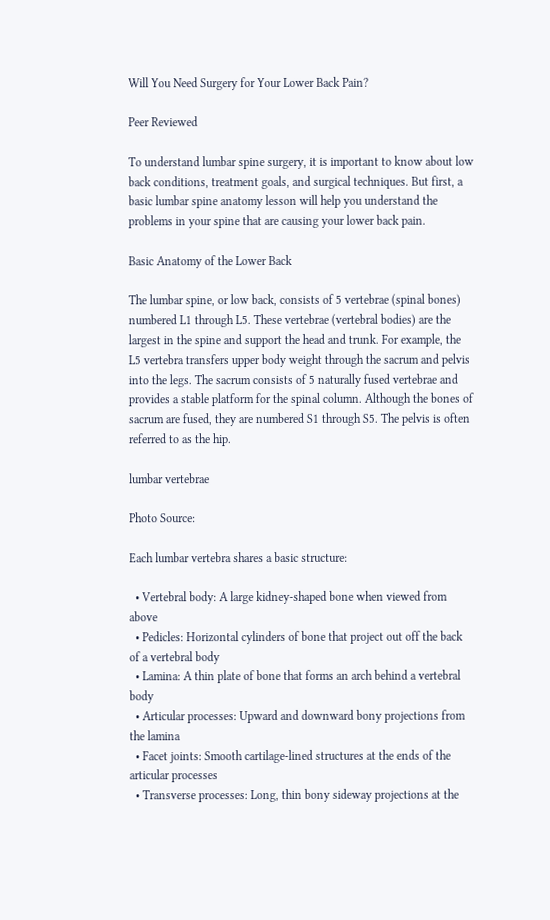Will You Need Surgery for Your Lower Back Pain?

Peer Reviewed

To understand lumbar spine surgery, it is important to know about low back conditions, treatment goals, and surgical techniques. But first, a basic lumbar spine anatomy lesson will help you understand the problems in your spine that are causing your lower back pain.

Basic Anatomy of the Lower Back

The lumbar spine, or low back, consists of 5 vertebrae (spinal bones) numbered L1 through L5. These vertebrae (vertebral bodies) are the largest in the spine and support the head and trunk. For example, the L5 vertebra transfers upper body weight through the sacrum and pelvis into the legs. The sacrum consists of 5 naturally fused vertebrae and provides a stable platform for the spinal column. Although the bones of sacrum are fused, they are numbered S1 through S5. The pelvis is often referred to as the hip.

lumbar vertebrae

Photo Source:

Each lumbar vertebra shares a basic structure:

  • Vertebral body: A large kidney-shaped bone when viewed from above
  • Pedicles: Horizontal cylinders of bone that project out off the back of a vertebral body
  • Lamina: A thin plate of bone that forms an arch behind a vertebral body
  • Articular processes: Upward and downward bony projections from the lamina
  • Facet joints: Smooth cartilage-lined structures at the ends of the articular processes
  • Transverse processes: Long, thin bony sideway projections at the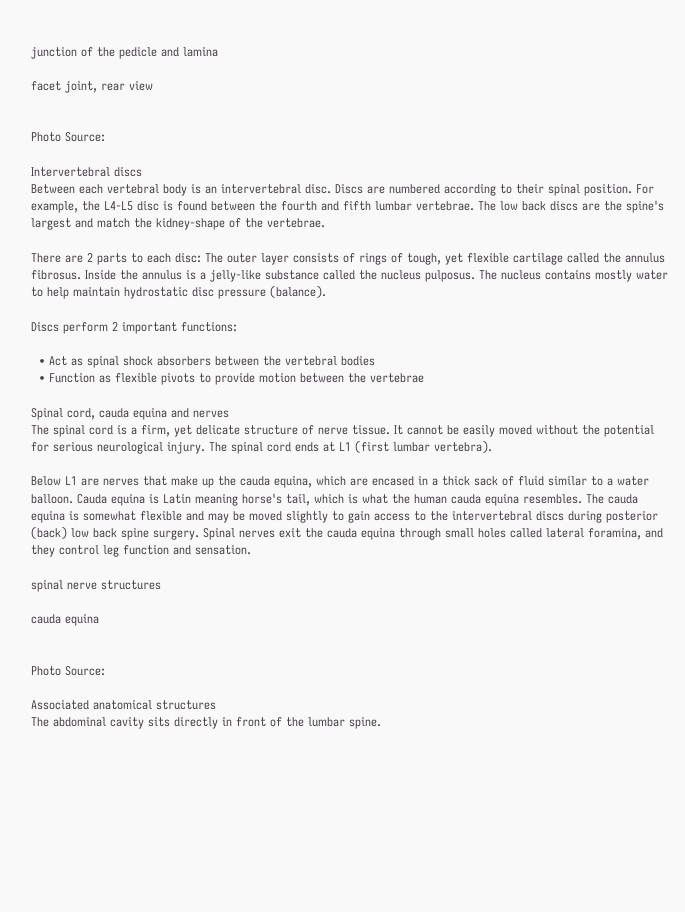junction of the pedicle and lamina

facet joint, rear view


Photo Source:

Intervertebral discs
Between each vertebral body is an intervertebral disc. Discs are numbered according to their spinal position. For example, the L4-L5 disc is found between the fourth and fifth lumbar vertebrae. The low back discs are the spine's largest and match the kidney-shape of the vertebrae.

There are 2 parts to each disc: The outer layer consists of rings of tough, yet flexible cartilage called the annulus fibrosus. Inside the annulus is a jelly-like substance called the nucleus pulposus. The nucleus contains mostly water to help maintain hydrostatic disc pressure (balance).

Discs perform 2 important functions:

  • Act as spinal shock absorbers between the vertebral bodies
  • Function as flexible pivots to provide motion between the vertebrae

Spinal cord, cauda equina and nerves
The spinal cord is a firm, yet delicate structure of nerve tissue. It cannot be easily moved without the potential for serious neurological injury. The spinal cord ends at L1 (first lumbar vertebra).

Below L1 are nerves that make up the cauda equina, which are encased in a thick sack of fluid similar to a water balloon. Cauda equina is Latin meaning horse's tail, which is what the human cauda equina resembles. The cauda equina is somewhat flexible and may be moved slightly to gain access to the intervertebral discs during posterior (back) low back spine surgery. Spinal nerves exit the cauda equina through small holes called lateral foramina, and they control leg function and sensation.

spinal nerve structures

cauda equina


Photo Source:

Associated anatomical structures
The abdominal cavity sits directly in front of the lumbar spine.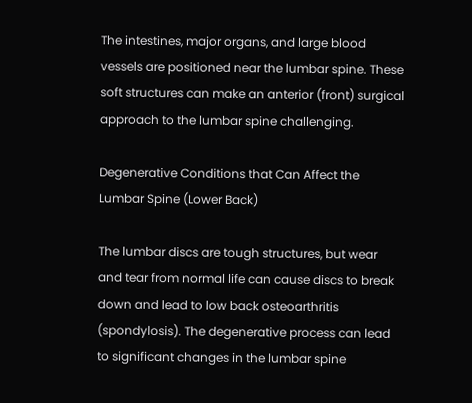The intestines, major organs, and large blood vessels are positioned near the lumbar spine. These soft structures can make an anterior (front) surgical approach to the lumbar spine challenging.

Degenerative Conditions that Can Affect the Lumbar Spine (Lower Back)

The lumbar discs are tough structures, but wear and tear from normal life can cause discs to break down and lead to low back osteoarthritis (spondylosis). The degenerative process can lead to significant changes in the lumbar spine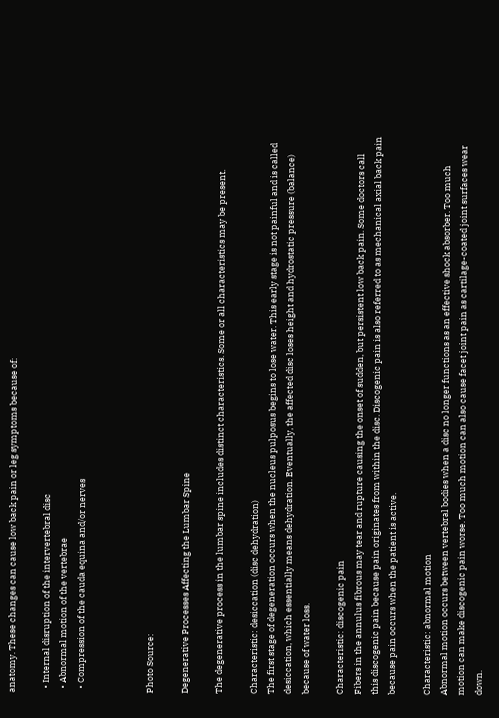anatomy. These changes can cause low back pain or leg symptoms because of:

  • Internal disruption of the intervertebral disc
  • Abnormal motion of the vertebrae
  • Compression of the cauda equina and/or nerves



Photo Source:

Degenerative Processes Affecting the Lumbar Spine

The degenerative process in the lumbar spine includes distinct characteristics. Some or all characteristics may be present.

Characteristic: desiccation (disc dehydration)
The first stage of degeneration occurs when the nucleus pulposus begins to lose water. This early stage is not painful and is called desiccation, which essentially means dehydration. Eventually, the affected disc loses height and hydrostatic pressure (balance) because of water loss.

Characteristic: discogenic pain
Fibers in the annulus fibrous may tear and rupture causing the onset of sudden, but persistent low back pain. Some doctors call this discogenic pain because pain originates from within the disc. Discogenic pain is also referred to as mechanical axial back pain because pain occurs when the patient is active.

Characteristic: abnormal motion
Abnormal motion occurs between vertebral bodies when a disc no longer functions as an effective shock absorber. Too much motion can make discogenic pain worse. Too much motion can also cause facet joint pain as cartilage-coated joint surfaces wear down.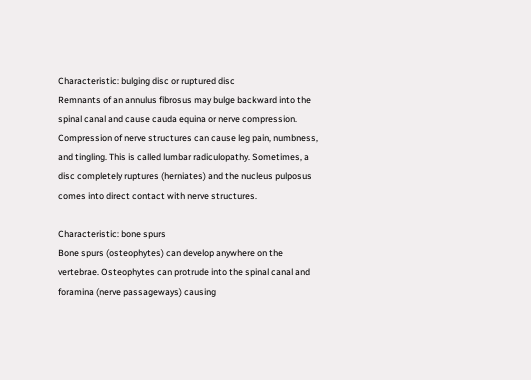Characteristic: bulging disc or ruptured disc
Remnants of an annulus fibrosus may bulge backward into the spinal canal and cause cauda equina or nerve compression. Compression of nerve structures can cause leg pain, numbness, and tingling. This is called lumbar radiculopathy. Sometimes, a disc completely ruptures (herniates) and the nucleus pulposus comes into direct contact with nerve structures.

Characteristic: bone spurs
Bone spurs (osteophytes) can develop anywhere on the vertebrae. Osteophytes can protrude into the spinal canal and foramina (nerve passageways) causing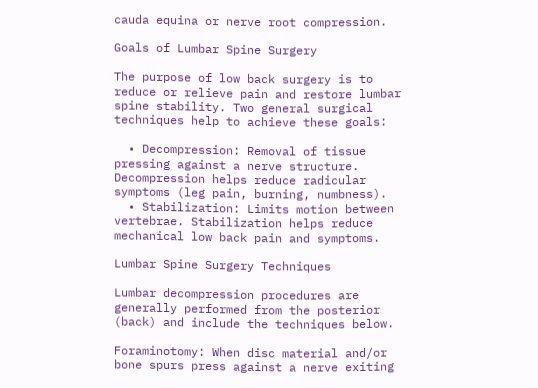cauda equina or nerve root compression.

Goals of Lumbar Spine Surgery

The purpose of low back surgery is to reduce or relieve pain and restore lumbar spine stability. Two general surgical techniques help to achieve these goals:

  • Decompression: Removal of tissue pressing against a nerve structure. Decompression helps reduce radicular symptoms (leg pain, burning, numbness).
  • Stabilization: Limits motion between vertebrae. Stabilization helps reduce mechanical low back pain and symptoms.

Lumbar Spine Surgery Techniques

Lumbar decompression procedures are generally performed from the posterior (back) and include the techniques below.

Foraminotomy: When disc material and/or bone spurs press against a nerve exiting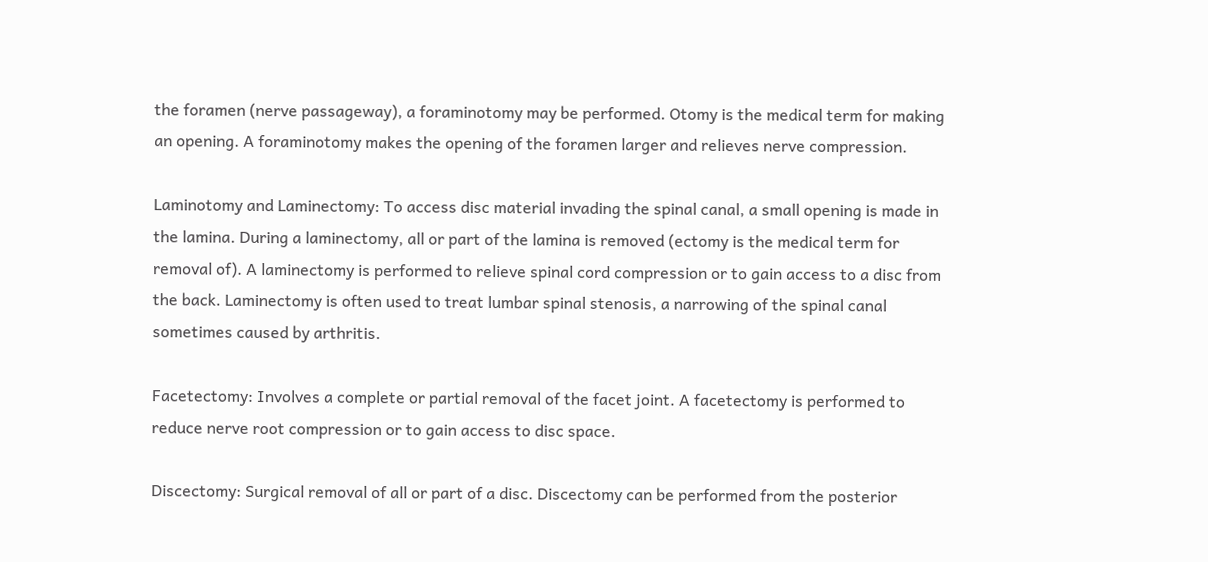the foramen (nerve passageway), a foraminotomy may be performed. Otomy is the medical term for making an opening. A foraminotomy makes the opening of the foramen larger and relieves nerve compression.

Laminotomy and Laminectomy: To access disc material invading the spinal canal, a small opening is made in the lamina. During a laminectomy, all or part of the lamina is removed (ectomy is the medical term for removal of). A laminectomy is performed to relieve spinal cord compression or to gain access to a disc from the back. Laminectomy is often used to treat lumbar spinal stenosis, a narrowing of the spinal canal sometimes caused by arthritis.

Facetectomy: Involves a complete or partial removal of the facet joint. A facetectomy is performed to reduce nerve root compression or to gain access to disc space.

Discectomy: Surgical removal of all or part of a disc. Discectomy can be performed from the posterior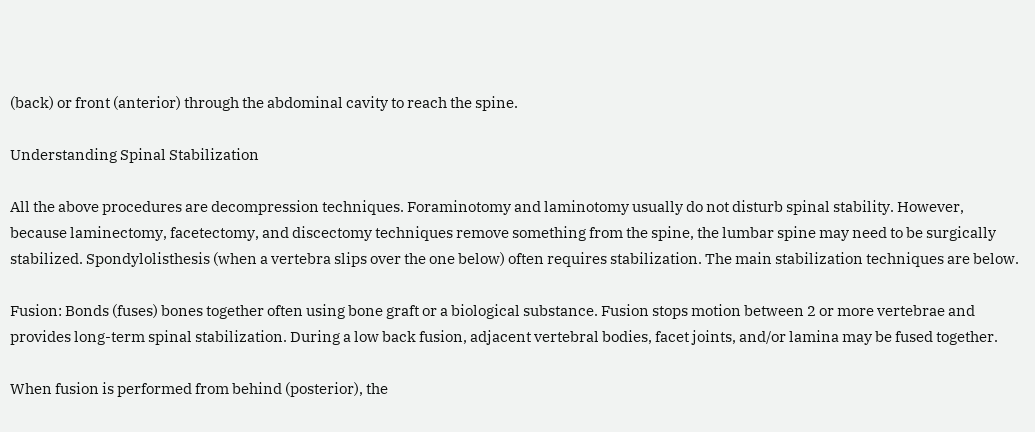(back) or front (anterior) through the abdominal cavity to reach the spine.

Understanding Spinal Stabilization

All the above procedures are decompression techniques. Foraminotomy and laminotomy usually do not disturb spinal stability. However, because laminectomy, facetectomy, and discectomy techniques remove something from the spine, the lumbar spine may need to be surgically stabilized. Spondylolisthesis (when a vertebra slips over the one below) often requires stabilization. The main stabilization techniques are below.

Fusion: Bonds (fuses) bones together often using bone graft or a biological substance. Fusion stops motion between 2 or more vertebrae and provides long-term spinal stabilization. During a low back fusion, adjacent vertebral bodies, facet joints, and/or lamina may be fused together.

When fusion is performed from behind (posterior), the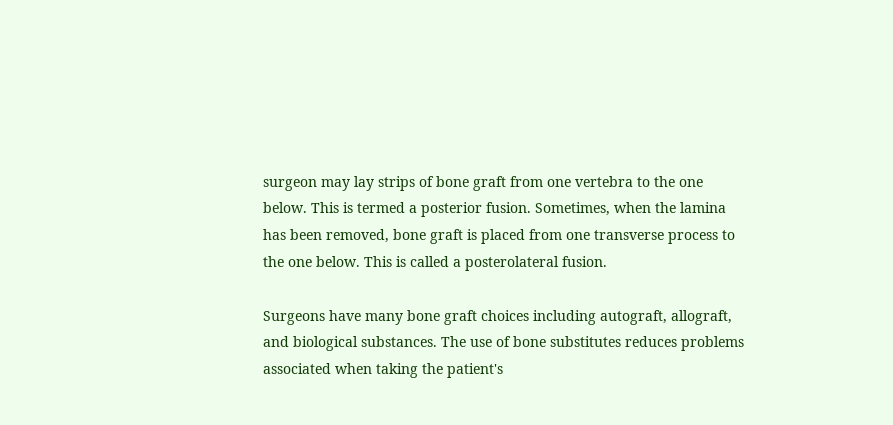surgeon may lay strips of bone graft from one vertebra to the one below. This is termed a posterior fusion. Sometimes, when the lamina has been removed, bone graft is placed from one transverse process to the one below. This is called a posterolateral fusion.

Surgeons have many bone graft choices including autograft, allograft, and biological substances. The use of bone substitutes reduces problems associated when taking the patient's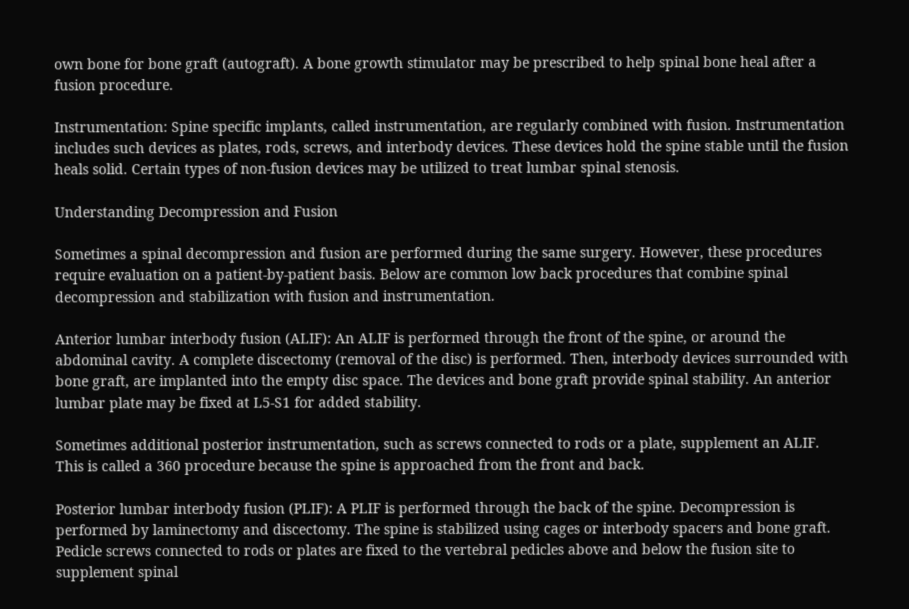own bone for bone graft (autograft). A bone growth stimulator may be prescribed to help spinal bone heal after a fusion procedure.

Instrumentation: Spine specific implants, called instrumentation, are regularly combined with fusion. Instrumentation includes such devices as plates, rods, screws, and interbody devices. These devices hold the spine stable until the fusion heals solid. Certain types of non-fusion devices may be utilized to treat lumbar spinal stenosis.

Understanding Decompression and Fusion

Sometimes a spinal decompression and fusion are performed during the same surgery. However, these procedures require evaluation on a patient-by-patient basis. Below are common low back procedures that combine spinal decompression and stabilization with fusion and instrumentation.

Anterior lumbar interbody fusion (ALIF): An ALIF is performed through the front of the spine, or around the abdominal cavity. A complete discectomy (removal of the disc) is performed. Then, interbody devices surrounded with bone graft, are implanted into the empty disc space. The devices and bone graft provide spinal stability. An anterior lumbar plate may be fixed at L5-S1 for added stability.

Sometimes additional posterior instrumentation, such as screws connected to rods or a plate, supplement an ALIF. This is called a 360 procedure because the spine is approached from the front and back.

Posterior lumbar interbody fusion (PLIF): A PLIF is performed through the back of the spine. Decompression is performed by laminectomy and discectomy. The spine is stabilized using cages or interbody spacers and bone graft. Pedicle screws connected to rods or plates are fixed to the vertebral pedicles above and below the fusion site to supplement spinal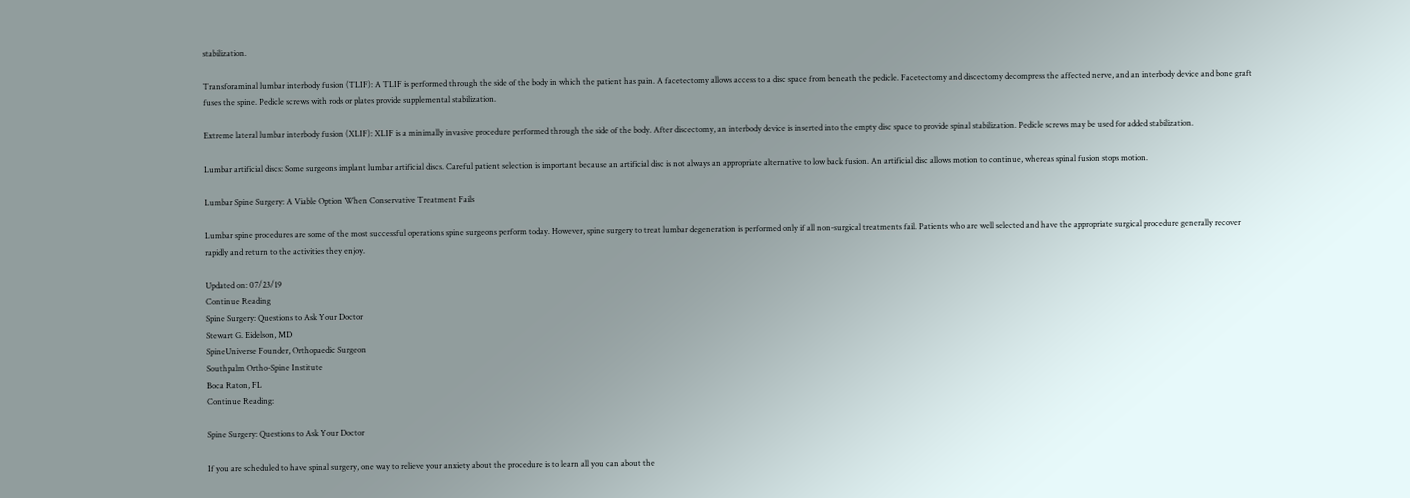stabilization.

Transforaminal lumbar interbody fusion (TLIF): A TLIF is performed through the side of the body in which the patient has pain. A facetectomy allows access to a disc space from beneath the pedicle. Facetectomy and discectomy decompress the affected nerve, and an interbody device and bone graft fuses the spine. Pedicle screws with rods or plates provide supplemental stabilization.

Extreme lateral lumbar interbody fusion (XLIF): XLIF is a minimally invasive procedure performed through the side of the body. After discectomy, an interbody device is inserted into the empty disc space to provide spinal stabilization. Pedicle screws may be used for added stabilization.

Lumbar artificial discs: Some surgeons implant lumbar artificial discs. Careful patient selection is important because an artificial disc is not always an appropriate alternative to low back fusion. An artificial disc allows motion to continue, whereas spinal fusion stops motion.

Lumbar Spine Surgery: A Viable Option When Conservative Treatment Fails

Lumbar spine procedures are some of the most successful operations spine surgeons perform today. However, spine surgery to treat lumbar degeneration is performed only if all non-surgical treatments fail. Patients who are well selected and have the appropriate surgical procedure generally recover rapidly and return to the activities they enjoy.

Updated on: 07/23/19
Continue Reading
Spine Surgery: Questions to Ask Your Doctor
Stewart G. Eidelson, MD
SpineUniverse Founder, Orthopaedic Surgeon
Southpalm Ortho-Spine Institute
Boca Raton, FL
Continue Reading:

Spine Surgery: Questions to Ask Your Doctor

If you are scheduled to have spinal surgery, one way to relieve your anxiety about the procedure is to learn all you can about the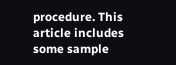procedure. This article includes some sample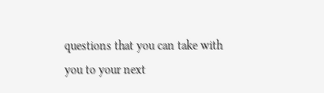questions that you can take with you to your next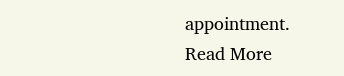appointment.
Read More